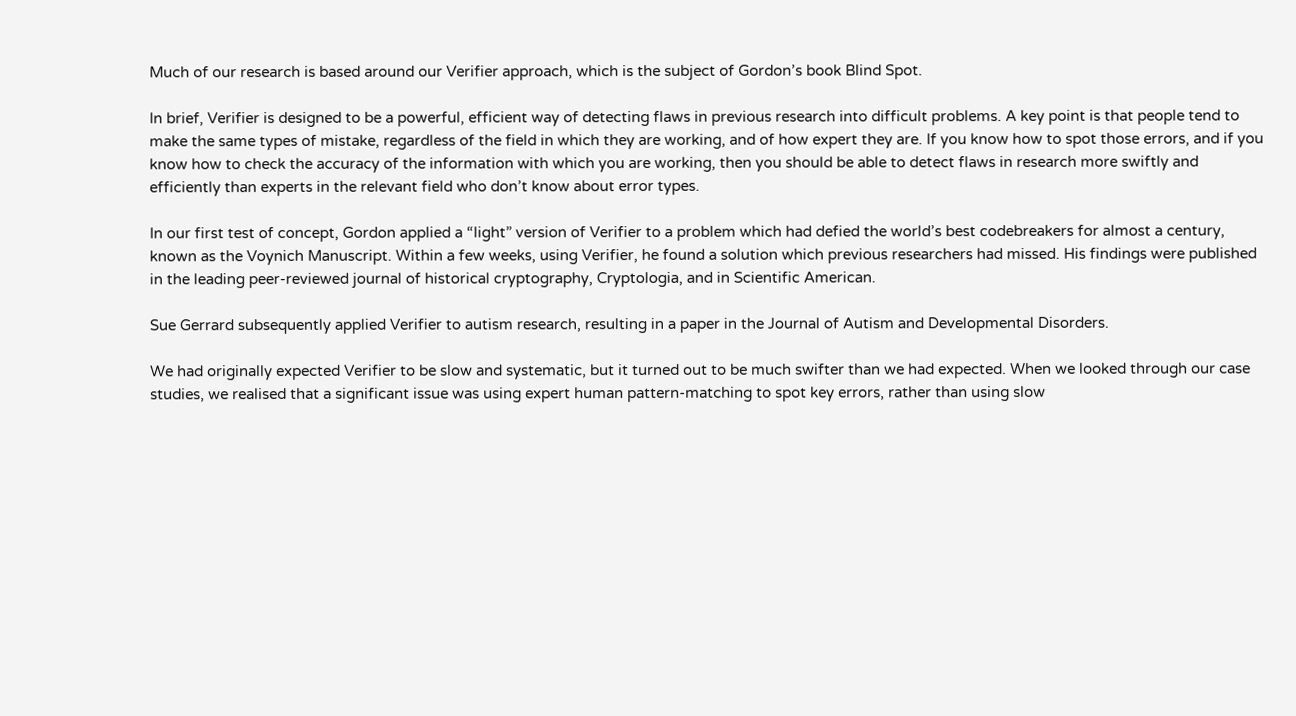Much of our research is based around our Verifier approach, which is the subject of Gordon’s book Blind Spot.

In brief, Verifier is designed to be a powerful, efficient way of detecting flaws in previous research into difficult problems. A key point is that people tend to make the same types of mistake, regardless of the field in which they are working, and of how expert they are. If you know how to spot those errors, and if you know how to check the accuracy of the information with which you are working, then you should be able to detect flaws in research more swiftly and efficiently than experts in the relevant field who don’t know about error types.

In our first test of concept, Gordon applied a “light” version of Verifier to a problem which had defied the world’s best codebreakers for almost a century, known as the Voynich Manuscript. Within a few weeks, using Verifier, he found a solution which previous researchers had missed. His findings were published in the leading peer-reviewed journal of historical cryptography, Cryptologia, and in Scientific American.

Sue Gerrard subsequently applied Verifier to autism research, resulting in a paper in the Journal of Autism and Developmental Disorders.

We had originally expected Verifier to be slow and systematic, but it turned out to be much swifter than we had expected. When we looked through our case studies, we realised that a significant issue was using expert human pattern-matching to spot key errors, rather than using slow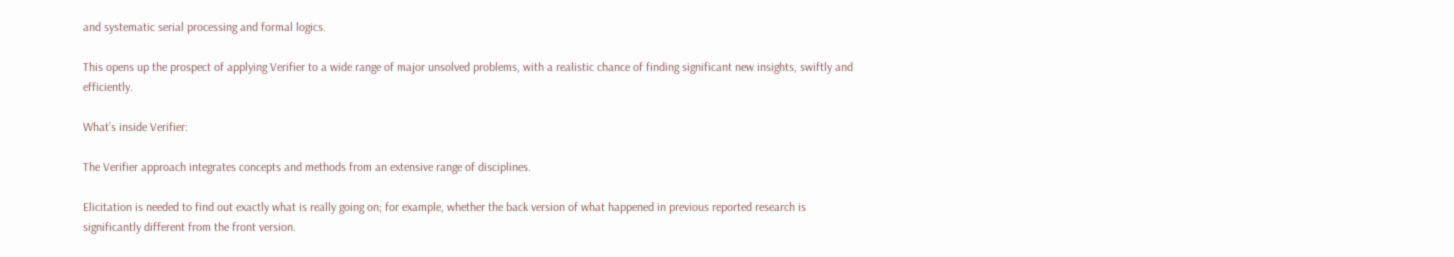and systematic serial processing and formal logics.

This opens up the prospect of applying Verifier to a wide range of major unsolved problems, with a realistic chance of finding significant new insights, swiftly and efficiently.

What’s inside Verifier:

The Verifier approach integrates concepts and methods from an extensive range of disciplines.

Elicitation is needed to find out exactly what is really going on; for example, whether the back version of what happened in previous reported research is significantly different from the front version.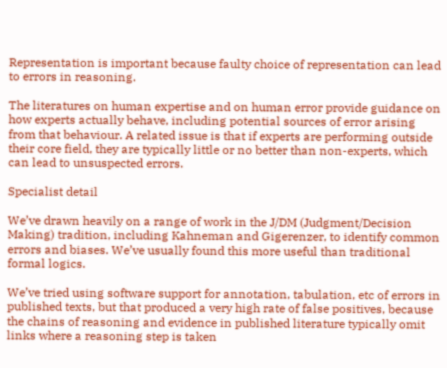Representation is important because faulty choice of representation can lead to errors in reasoning.

The literatures on human expertise and on human error provide guidance on how experts actually behave, including potential sources of error arising from that behaviour. A related issue is that if experts are performing outside their core field, they are typically little or no better than non-experts, which can lead to unsuspected errors.

Specialist detail

We’ve drawn heavily on a range of work in the J/DM (Judgment/Decision Making) tradition, including Kahneman and Gigerenzer, to identify common errors and biases. We’ve usually found this more useful than traditional formal logics.

We’ve tried using software support for annotation, tabulation, etc of errors in published texts, but that produced a very high rate of false positives, because the chains of reasoning and evidence in published literature typically omit links where a reasoning step is taken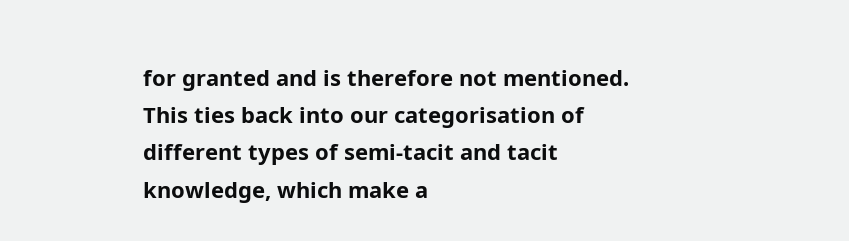for granted and is therefore not mentioned. This ties back into our categorisation of different types of semi-tacit and tacit knowledge, which make a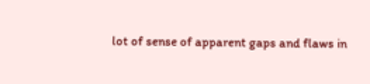lot of sense of apparent gaps and flaws in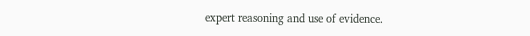expert reasoning and use of evidence.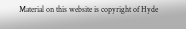Material on this website is copyright of Hyde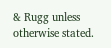& Rugg unless otherwise stated.